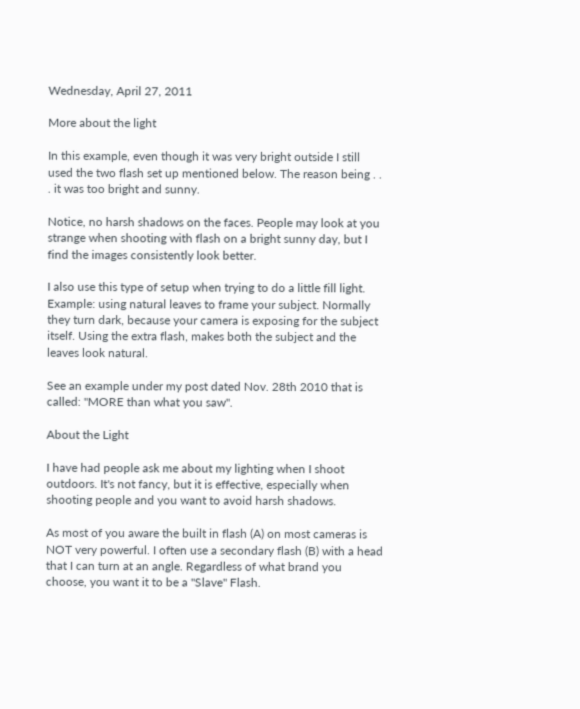Wednesday, April 27, 2011

More about the light

In this example, even though it was very bright outside I still used the two flash set up mentioned below. The reason being . . . it was too bright and sunny.

Notice, no harsh shadows on the faces. People may look at you strange when shooting with flash on a bright sunny day, but I find the images consistently look better.

I also use this type of setup when trying to do a little fill light. Example: using natural leaves to frame your subject. Normally they turn dark, because your camera is exposing for the subject itself. Using the extra flash, makes both the subject and the leaves look natural.

See an example under my post dated Nov. 28th 2010 that is called: "MORE than what you saw".

About the Light

I have had people ask me about my lighting when I shoot outdoors. It's not fancy, but it is effective, especially when shooting people and you want to avoid harsh shadows.

As most of you aware the built in flash (A) on most cameras is NOT very powerful. I often use a secondary flash (B) with a head that I can turn at an angle. Regardless of what brand you choose, you want it to be a "Slave" Flash.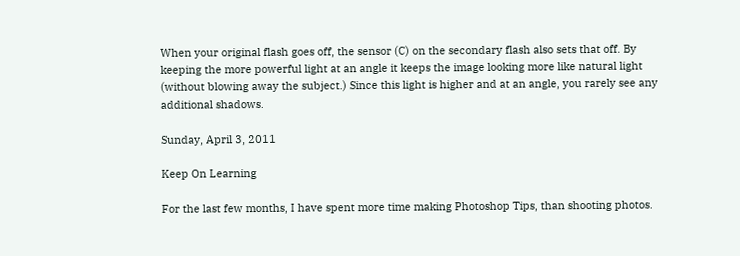When your original flash goes off, the sensor (C) on the secondary flash also sets that off. By keeping the more powerful light at an angle it keeps the image looking more like natural light (without blowing away the subject.) Since this light is higher and at an angle, you rarely see any additional shadows.

Sunday, April 3, 2011

Keep On Learning

For the last few months, I have spent more time making Photoshop Tips, than shooting photos.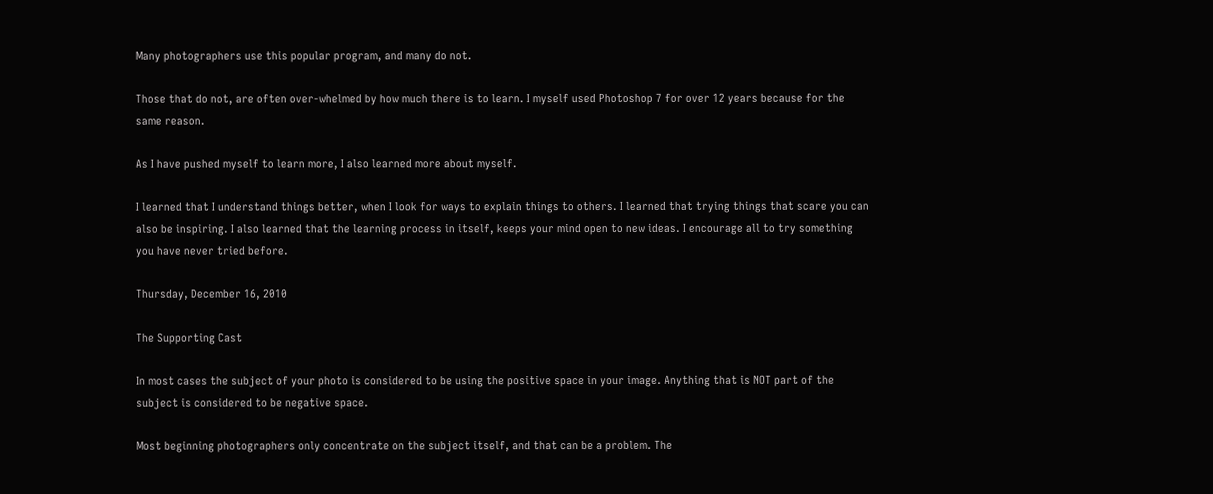Many photographers use this popular program, and many do not.

Those that do not, are often over-whelmed by how much there is to learn. I myself used Photoshop 7 for over 12 years because for the same reason.

As I have pushed myself to learn more, I also learned more about myself.

I learned that I understand things better, when I look for ways to explain things to others. I learned that trying things that scare you can also be inspiring. I also learned that the learning process in itself, keeps your mind open to new ideas. I encourage all to try something you have never tried before.

Thursday, December 16, 2010

The Supporting Cast

In most cases the subject of your photo is considered to be using the positive space in your image. Anything that is NOT part of the subject is considered to be negative space.

Most beginning photographers only concentrate on the subject itself, and that can be a problem. The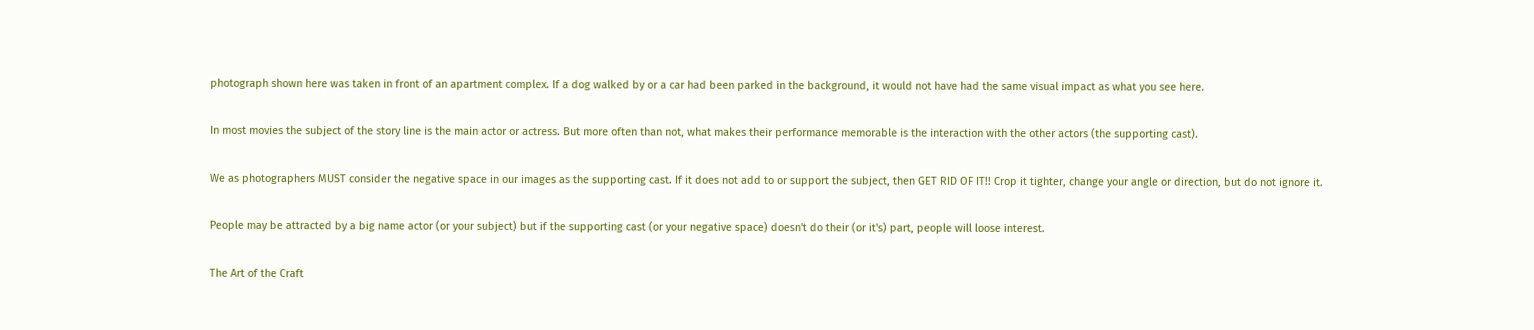photograph shown here was taken in front of an apartment complex. If a dog walked by or a car had been parked in the background, it would not have had the same visual impact as what you see here.

In most movies the subject of the story line is the main actor or actress. But more often than not, what makes their performance memorable is the interaction with the other actors (the supporting cast).

We as photographers MUST consider the negative space in our images as the supporting cast. If it does not add to or support the subject, then GET RID OF IT!! Crop it tighter, change your angle or direction, but do not ignore it.

People may be attracted by a big name actor (or your subject) but if the supporting cast (or your negative space) doesn't do their (or it's) part, people will loose interest.

The Art of the Craft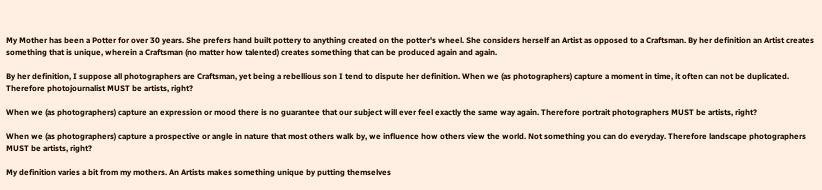My Mother has been a Potter for over 30 years. She prefers hand built pottery to anything created on the potter's wheel. She considers herself an Artist as opposed to a Craftsman. By her definition an Artist creates something that is unique, wherein a Craftsman (no matter how talented) creates something that can be produced again and again.

By her definition, I suppose all photographers are Craftsman, yet being a rebellious son I tend to dispute her definition. When we (as photographers) capture a moment in time, it often can not be duplicated. Therefore photojournalist MUST be artists, right?

When we (as photographers) capture an expression or mood there is no guarantee that our subject will ever feel exactly the same way again. Therefore portrait photographers MUST be artists, right?

When we (as photographers) capture a prospective or angle in nature that most others walk by, we influence how others view the world. Not something you can do everyday. Therefore landscape photographers MUST be artists, right?

My definition varies a bit from my mothers. An Artists makes something unique by putting themselves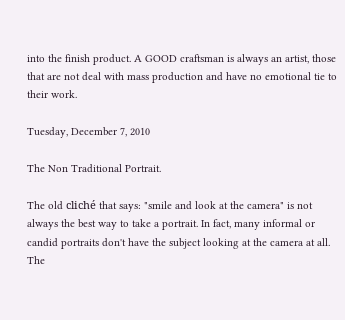into the finish product. A GOOD craftsman is always an artist, those that are not deal with mass production and have no emotional tie to their work.

Tuesday, December 7, 2010

The Non Traditional Portrait.

The old cliché that says: "smile and look at the camera" is not always the best way to take a portrait. In fact, many informal or candid portraits don't have the subject looking at the camera at all. The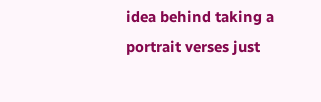idea behind taking a portrait verses just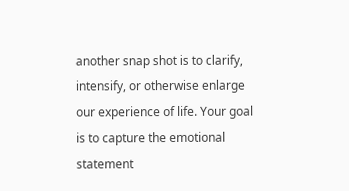another snap shot is to clarify, intensify, or otherwise enlarge our experience of life. Your goal is to capture the emotional statement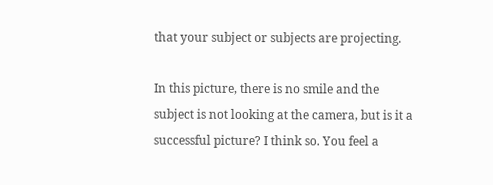that your subject or subjects are projecting.

In this picture, there is no smile and the subject is not looking at the camera, but is it a successful picture? I think so. You feel a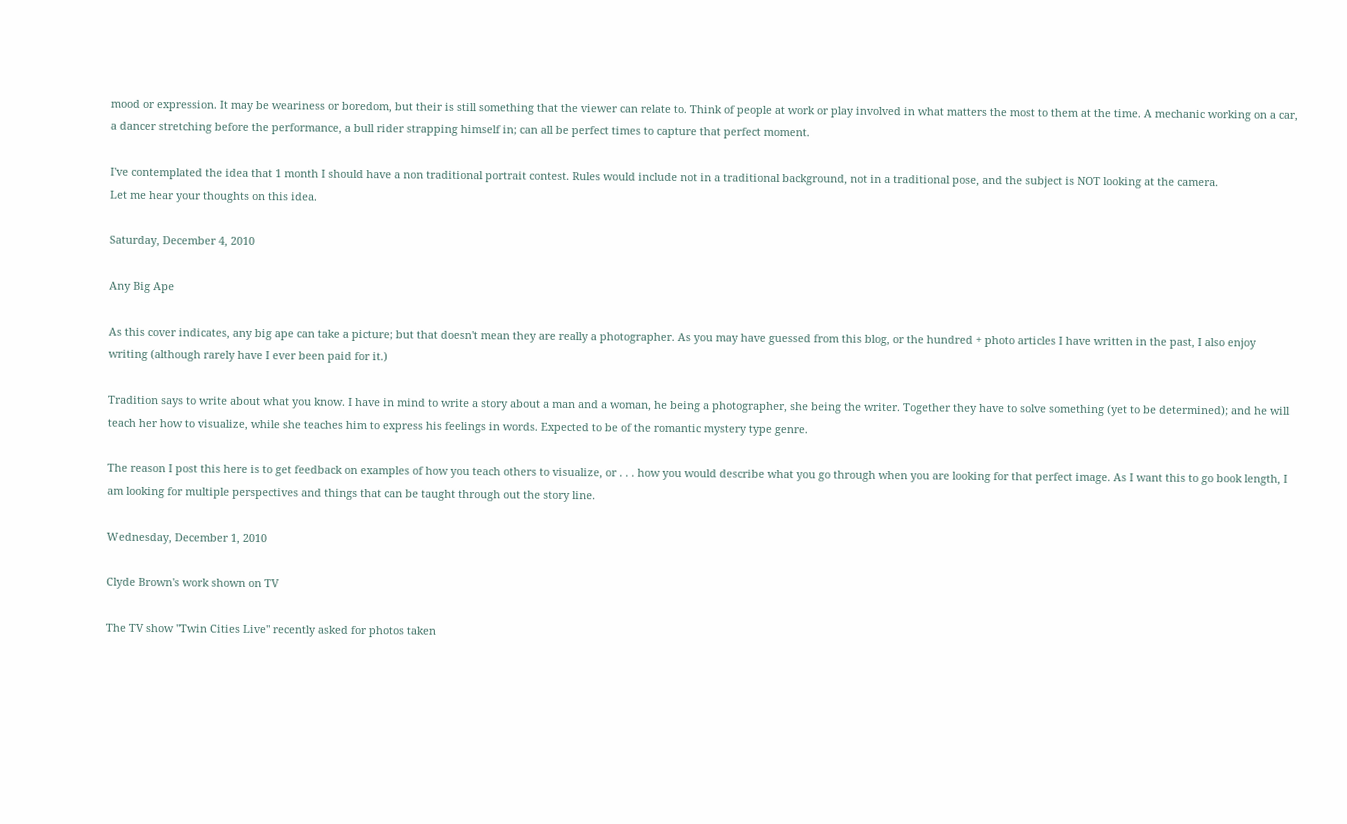mood or expression. It may be weariness or boredom, but their is still something that the viewer can relate to. Think of people at work or play involved in what matters the most to them at the time. A mechanic working on a car, a dancer stretching before the performance, a bull rider strapping himself in; can all be perfect times to capture that perfect moment.

I've contemplated the idea that 1 month I should have a non traditional portrait contest. Rules would include not in a traditional background, not in a traditional pose, and the subject is NOT looking at the camera.
Let me hear your thoughts on this idea.

Saturday, December 4, 2010

Any Big Ape

As this cover indicates, any big ape can take a picture; but that doesn't mean they are really a photographer. As you may have guessed from this blog, or the hundred + photo articles I have written in the past, I also enjoy writing (although rarely have I ever been paid for it.)

Tradition says to write about what you know. I have in mind to write a story about a man and a woman, he being a photographer, she being the writer. Together they have to solve something (yet to be determined); and he will teach her how to visualize, while she teaches him to express his feelings in words. Expected to be of the romantic mystery type genre.

The reason I post this here is to get feedback on examples of how you teach others to visualize, or . . . how you would describe what you go through when you are looking for that perfect image. As I want this to go book length, I am looking for multiple perspectives and things that can be taught through out the story line.

Wednesday, December 1, 2010

Clyde Brown's work shown on TV

The TV show "Twin Cities Live" recently asked for photos taken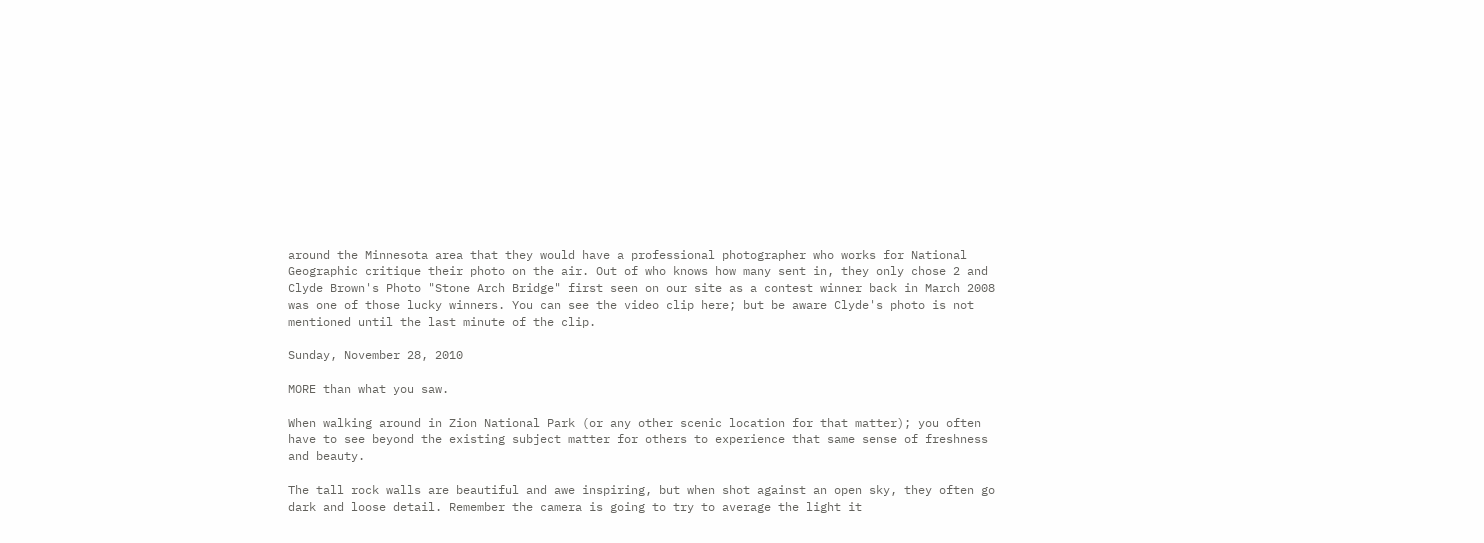around the Minnesota area that they would have a professional photographer who works for National Geographic critique their photo on the air. Out of who knows how many sent in, they only chose 2 and Clyde Brown's Photo "Stone Arch Bridge" first seen on our site as a contest winner back in March 2008 was one of those lucky winners. You can see the video clip here; but be aware Clyde's photo is not mentioned until the last minute of the clip.

Sunday, November 28, 2010

MORE than what you saw.

When walking around in Zion National Park (or any other scenic location for that matter); you often have to see beyond the existing subject matter for others to experience that same sense of freshness and beauty.

The tall rock walls are beautiful and awe inspiring, but when shot against an open sky, they often go dark and loose detail. Remember the camera is going to try to average the light it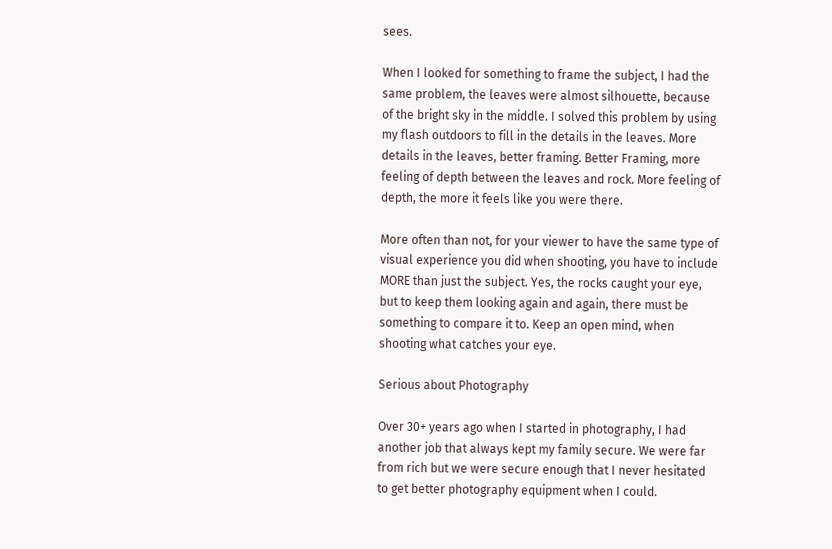sees.

When I looked for something to frame the subject, I had the same problem, the leaves were almost silhouette, because of the bright sky in the middle. I solved this problem by using my flash outdoors to fill in the details in the leaves. More details in the leaves, better framing. Better Framing, more feeling of depth between the leaves and rock. More feeling of depth, the more it feels like you were there.

More often than not, for your viewer to have the same type of visual experience you did when shooting, you have to include MORE than just the subject. Yes, the rocks caught your eye, but to keep them looking again and again, there must be something to compare it to. Keep an open mind, when shooting what catches your eye.

Serious about Photography

Over 30+ years ago when I started in photography, I had another job that always kept my family secure. We were far from rich but we were secure enough that I never hesitated to get better photography equipment when I could.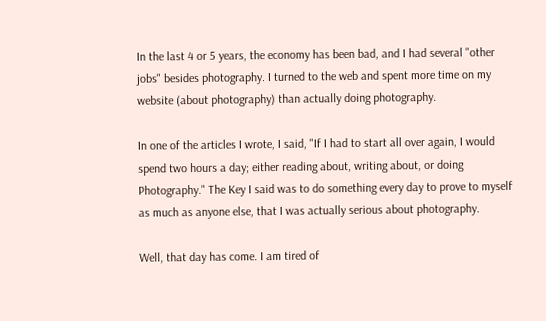In the last 4 or 5 years, the economy has been bad, and I had several "other jobs" besides photography. I turned to the web and spent more time on my website (about photography) than actually doing photography.

In one of the articles I wrote, I said, "If I had to start all over again, I would spend two hours a day; either reading about, writing about, or doing Photography." The Key I said was to do something every day to prove to myself as much as anyone else, that I was actually serious about photography.

Well, that day has come. I am tired of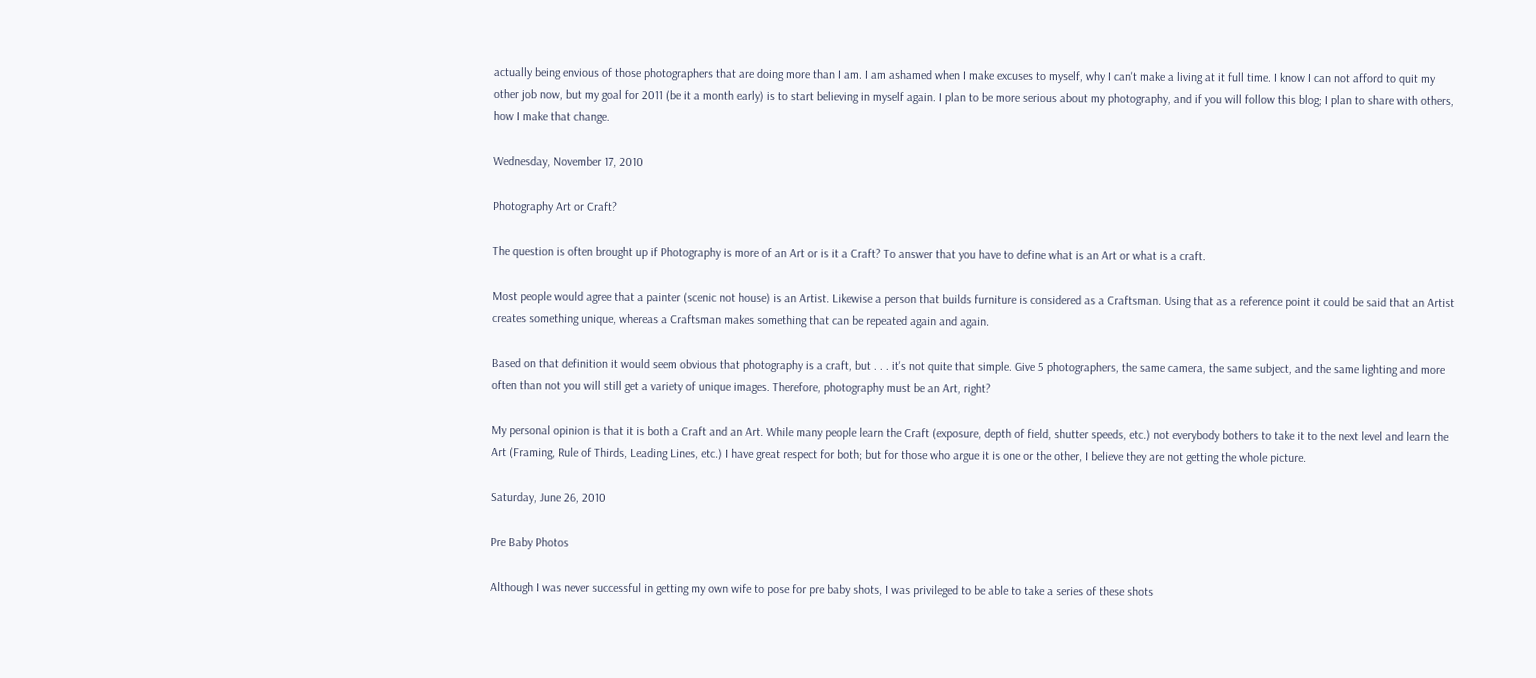actually being envious of those photographers that are doing more than I am. I am ashamed when I make excuses to myself, why I can't make a living at it full time. I know I can not afford to quit my other job now, but my goal for 2011 (be it a month early) is to start believing in myself again. I plan to be more serious about my photography, and if you will follow this blog; I plan to share with others, how I make that change.

Wednesday, November 17, 2010

Photography Art or Craft?

The question is often brought up if Photography is more of an Art or is it a Craft? To answer that you have to define what is an Art or what is a craft.

Most people would agree that a painter (scenic not house) is an Artist. Likewise a person that builds furniture is considered as a Craftsman. Using that as a reference point it could be said that an Artist creates something unique, whereas a Craftsman makes something that can be repeated again and again.

Based on that definition it would seem obvious that photography is a craft, but . . . it's not quite that simple. Give 5 photographers, the same camera, the same subject, and the same lighting and more often than not you will still get a variety of unique images. Therefore, photography must be an Art, right?

My personal opinion is that it is both a Craft and an Art. While many people learn the Craft (exposure, depth of field, shutter speeds, etc.) not everybody bothers to take it to the next level and learn the Art (Framing, Rule of Thirds, Leading Lines, etc.) I have great respect for both; but for those who argue it is one or the other, I believe they are not getting the whole picture.

Saturday, June 26, 2010

Pre Baby Photos

Although I was never successful in getting my own wife to pose for pre baby shots, I was privileged to be able to take a series of these shots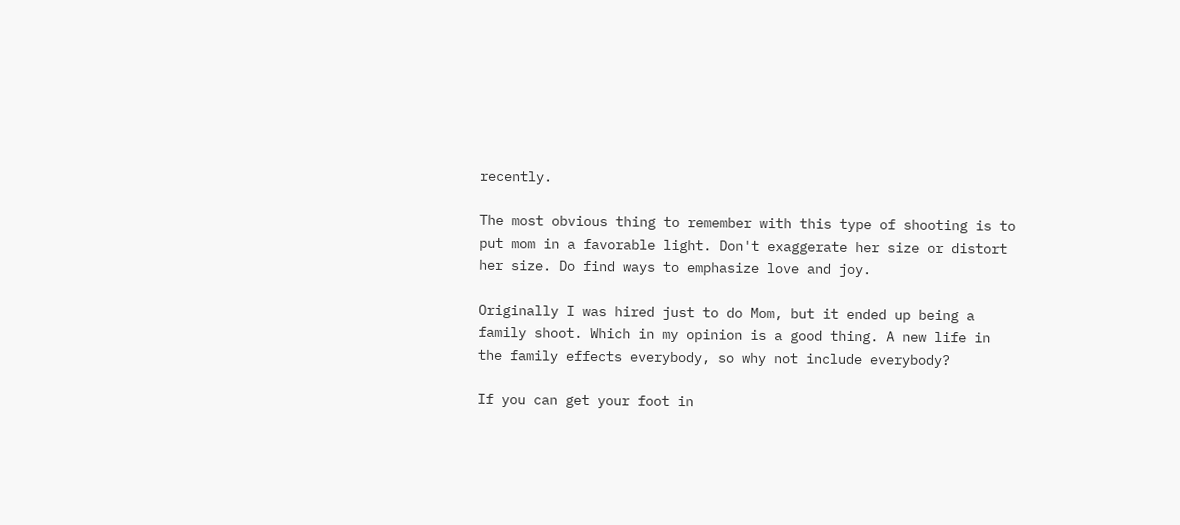recently.

The most obvious thing to remember with this type of shooting is to put mom in a favorable light. Don't exaggerate her size or distort her size. Do find ways to emphasize love and joy.

Originally I was hired just to do Mom, but it ended up being a family shoot. Which in my opinion is a good thing. A new life in the family effects everybody, so why not include everybody?

If you can get your foot in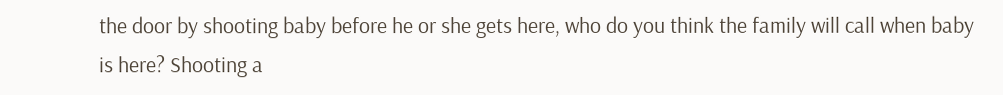the door by shooting baby before he or she gets here, who do you think the family will call when baby is here? Shooting a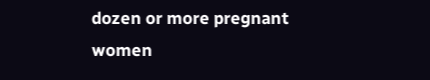dozen or more pregnant women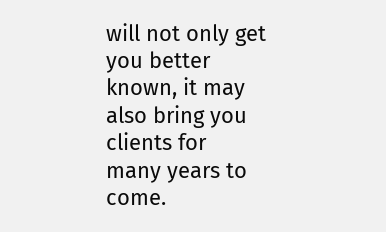will not only get you better known, it may also bring you clients for many years to come.